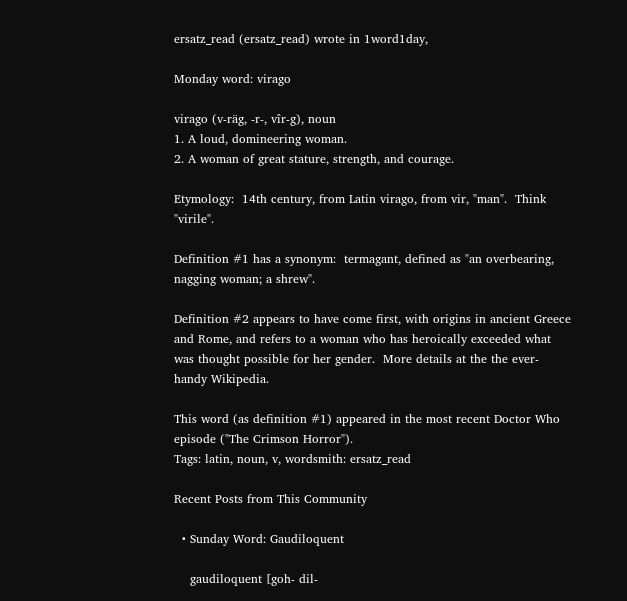ersatz_read (ersatz_read) wrote in 1word1day,

Monday word: virago

virago (v-räg, -r-, vîr-g), noun
1. A loud, domineering woman.
2. A woman of great stature, strength, and courage.

Etymology:  14th century, from Latin virago, from vir, "man".  Think "virile".

Definition #1 has a synonym:  termagant, defined as "an overbearing, nagging woman; a shrew".

Definition #2 appears to have come first, with origins in ancient Greece and Rome, and refers to a woman who has heroically exceeded what was thought possible for her gender.  More details at the the ever-handy Wikipedia.

This word (as definition #1) appeared in the most recent Doctor Who episode ("The Crimson Horror").
Tags: latin, noun, v, wordsmith: ersatz_read

Recent Posts from This Community

  • Sunday Word: Gaudiloquent

    gaudiloquent [goh- dil-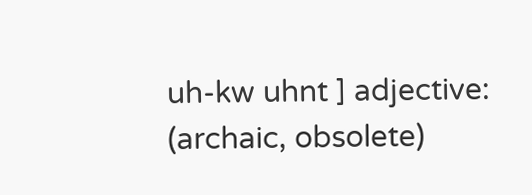uh-kw uhnt ] adjective: (archaic, obsolete)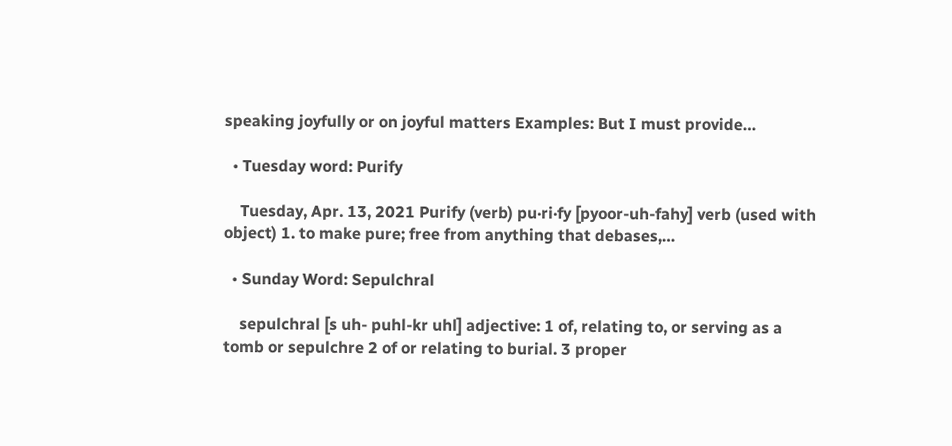speaking joyfully or on joyful matters Examples: But I must provide…

  • Tuesday word: Purify

    Tuesday, Apr. 13, 2021 Purify (verb) pu·ri·fy [pyoor-uh-fahy] verb (used with object) 1. to make pure; free from anything that debases,…

  • Sunday Word: Sepulchral

    sepulchral [s uh- puhl-kr uhl] adjective: 1 of, relating to, or serving as a tomb or sepulchre 2 of or relating to burial. 3 proper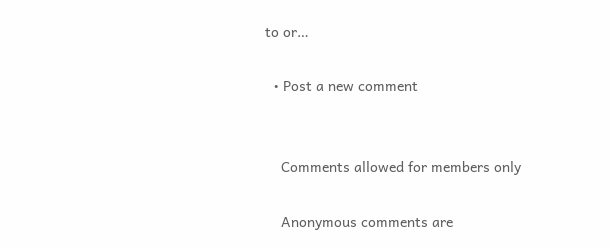to or…

  • Post a new comment


    Comments allowed for members only

    Anonymous comments are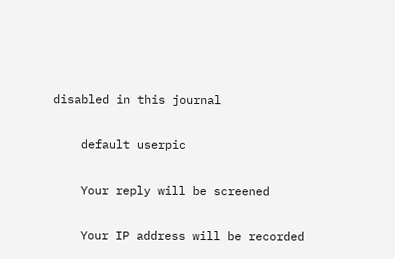disabled in this journal

    default userpic

    Your reply will be screened

    Your IP address will be recorded